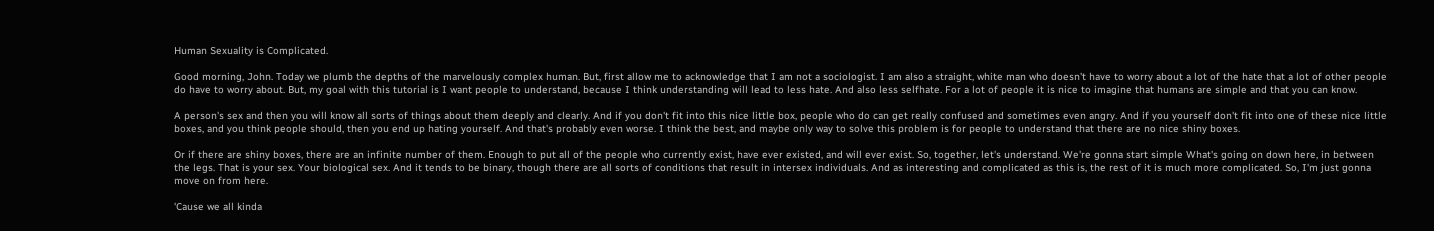Human Sexuality is Complicated.

Good morning, John. Today we plumb the depths of the marvelously complex human. But, first allow me to acknowledge that I am not a sociologist. I am also a straight, white man who doesn't have to worry about a lot of the hate that a lot of other people do have to worry about. But, my goal with this tutorial is I want people to understand, because I think understanding will lead to less hate. And also less selfhate. For a lot of people it is nice to imagine that humans are simple and that you can know.

A person's sex and then you will know all sorts of things about them deeply and clearly. And if you don't fit into this nice little box, people who do can get really confused and sometimes even angry. And if you yourself don't fit into one of these nice little boxes, and you think people should, then you end up hating yourself. And that's probably even worse. I think the best, and maybe only way to solve this problem is for people to understand that there are no nice shiny boxes.

Or if there are shiny boxes, there are an infinite number of them. Enough to put all of the people who currently exist, have ever existed, and will ever exist. So, together, let's understand. We're gonna start simple What's going on down here, in between the legs. That is your sex. Your biological sex. And it tends to be binary, though there are all sorts of conditions that result in intersex individuals. And as interesting and complicated as this is, the rest of it is much more complicated. So, I'm just gonna move on from here.

'Cause we all kinda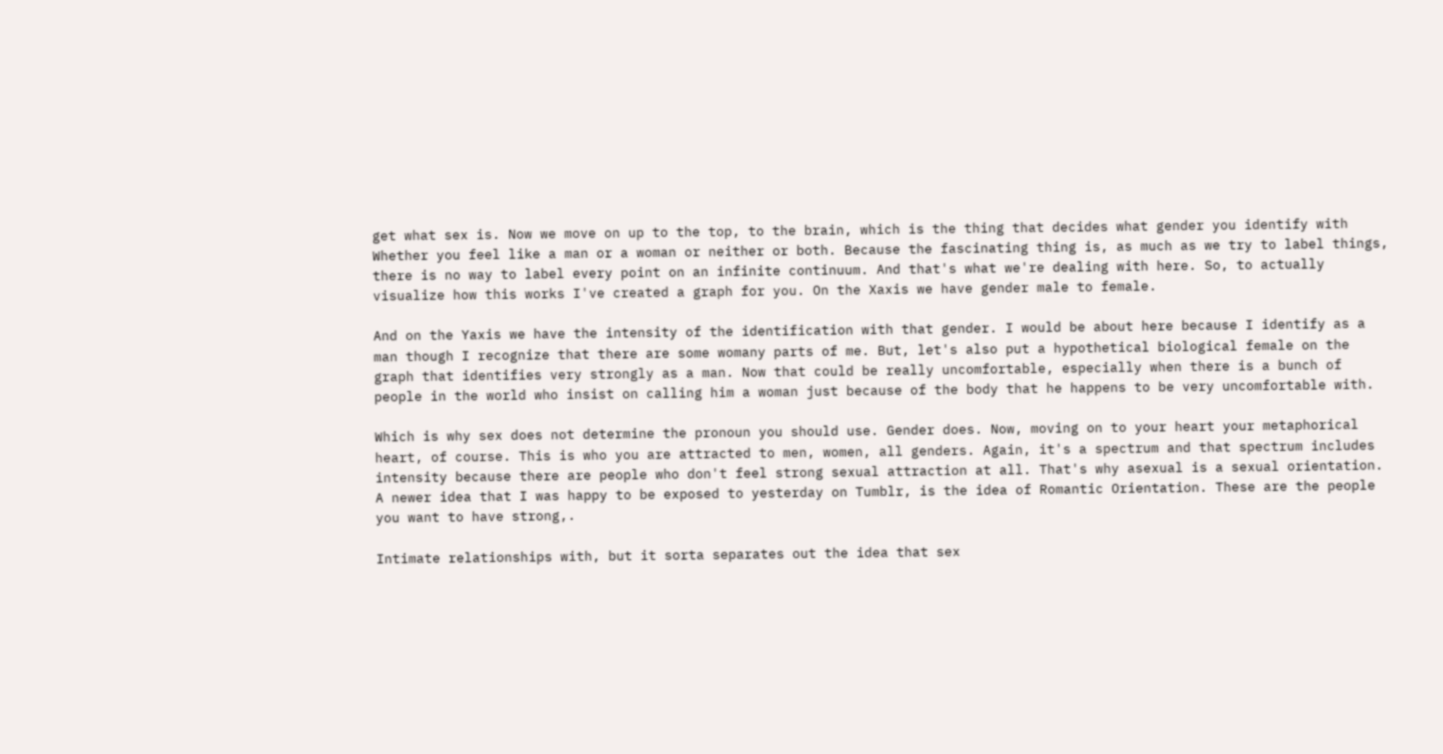get what sex is. Now we move on up to the top, to the brain, which is the thing that decides what gender you identify with Whether you feel like a man or a woman or neither or both. Because the fascinating thing is, as much as we try to label things, there is no way to label every point on an infinite continuum. And that's what we're dealing with here. So, to actually visualize how this works I've created a graph for you. On the Xaxis we have gender male to female.

And on the Yaxis we have the intensity of the identification with that gender. I would be about here because I identify as a man though I recognize that there are some womany parts of me. But, let's also put a hypothetical biological female on the graph that identifies very strongly as a man. Now that could be really uncomfortable, especially when there is a bunch of people in the world who insist on calling him a woman just because of the body that he happens to be very uncomfortable with.

Which is why sex does not determine the pronoun you should use. Gender does. Now, moving on to your heart your metaphorical heart, of course. This is who you are attracted to men, women, all genders. Again, it's a spectrum and that spectrum includes intensity because there are people who don't feel strong sexual attraction at all. That's why asexual is a sexual orientation. A newer idea that I was happy to be exposed to yesterday on Tumblr, is the idea of Romantic Orientation. These are the people you want to have strong,.

Intimate relationships with, but it sorta separates out the idea that sex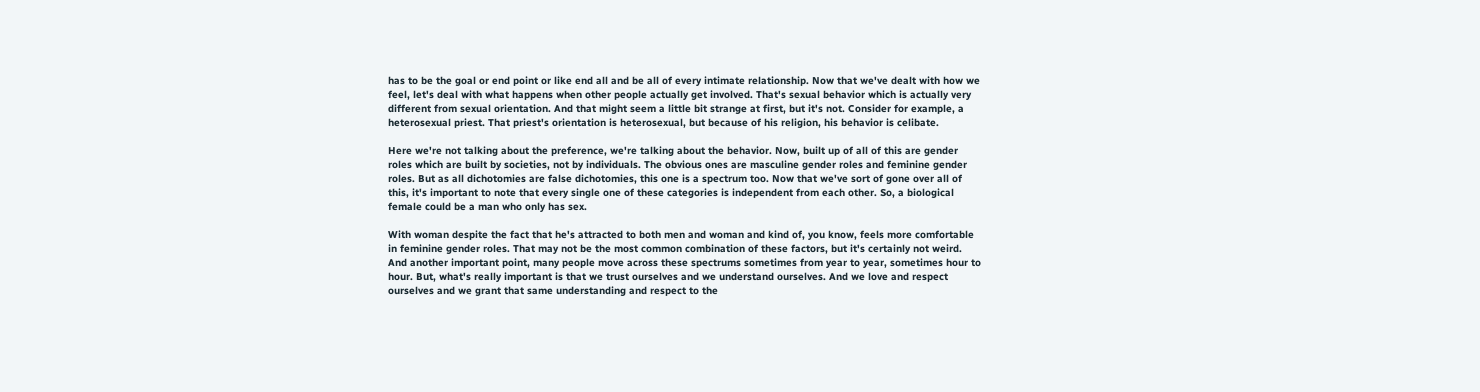has to be the goal or end point or like end all and be all of every intimate relationship. Now that we've dealt with how we feel, let's deal with what happens when other people actually get involved. That's sexual behavior which is actually very different from sexual orientation. And that might seem a little bit strange at first, but it's not. Consider for example, a heterosexual priest. That priest's orientation is heterosexual, but because of his religion, his behavior is celibate.

Here we're not talking about the preference, we're talking about the behavior. Now, built up of all of this are gender roles which are built by societies, not by individuals. The obvious ones are masculine gender roles and feminine gender roles. But as all dichotomies are false dichotomies, this one is a spectrum too. Now that we've sort of gone over all of this, it's important to note that every single one of these categories is independent from each other. So, a biological female could be a man who only has sex.

With woman despite the fact that he's attracted to both men and woman and kind of, you know, feels more comfortable in feminine gender roles. That may not be the most common combination of these factors, but it's certainly not weird. And another important point, many people move across these spectrums sometimes from year to year, sometimes hour to hour. But, what's really important is that we trust ourselves and we understand ourselves. And we love and respect ourselves and we grant that same understanding and respect to the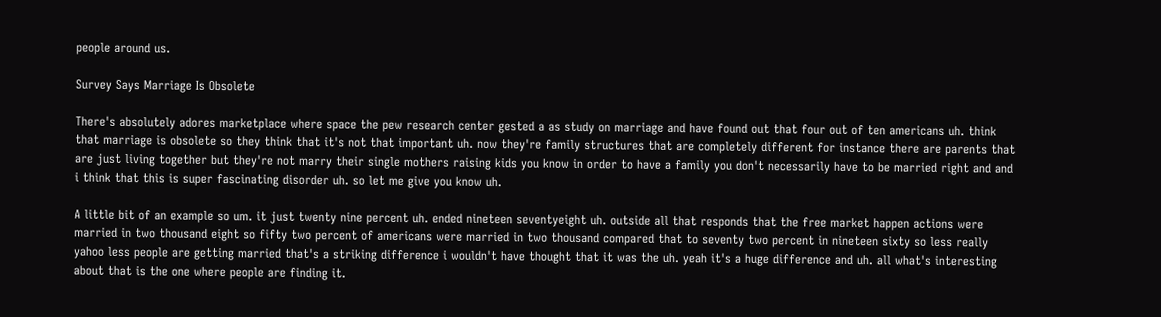people around us.

Survey Says Marriage Is Obsolete

There's absolutely adores marketplace where space the pew research center gested a as study on marriage and have found out that four out of ten americans uh. think that marriage is obsolete so they think that it's not that important uh. now they're family structures that are completely different for instance there are parents that are just living together but they're not marry their single mothers raising kids you know in order to have a family you don't necessarily have to be married right and and i think that this is super fascinating disorder uh. so let me give you know uh.

A little bit of an example so um. it just twenty nine percent uh. ended nineteen seventyeight uh. outside all that responds that the free market happen actions were married in two thousand eight so fifty two percent of americans were married in two thousand compared that to seventy two percent in nineteen sixty so less really yahoo less people are getting married that's a striking difference i wouldn't have thought that it was the uh. yeah it's a huge difference and uh. all what's interesting about that is the one where people are finding it.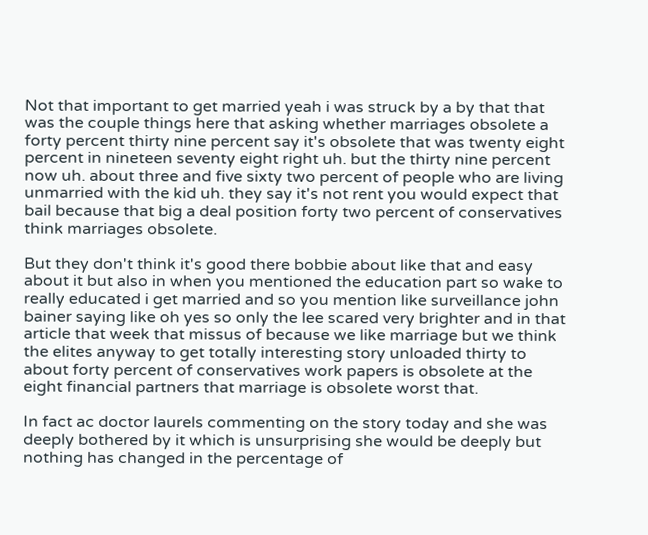Not that important to get married yeah i was struck by a by that that was the couple things here that asking whether marriages obsolete a forty percent thirty nine percent say it's obsolete that was twenty eight percent in nineteen seventy eight right uh. but the thirty nine percent now uh. about three and five sixty two percent of people who are living unmarried with the kid uh. they say it's not rent you would expect that bail because that big a deal position forty two percent of conservatives think marriages obsolete.

But they don't think it's good there bobbie about like that and easy about it but also in when you mentioned the education part so wake to really educated i get married and so you mention like surveillance john bainer saying like oh yes so only the lee scared very brighter and in that article that week that missus of because we like marriage but we think the elites anyway to get totally interesting story unloaded thirty to about forty percent of conservatives work papers is obsolete at the eight financial partners that marriage is obsolete worst that.

In fact ac doctor laurels commenting on the story today and she was deeply bothered by it which is unsurprising she would be deeply but nothing has changed in the percentage of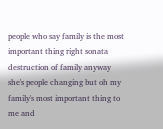people who say family is the most important thing right sonata destruction of family anyway she's people changing but oh my family's most important thing to me and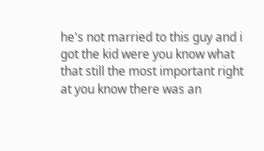he's not married to this guy and i got the kid were you know what that still the most important right at you know there was an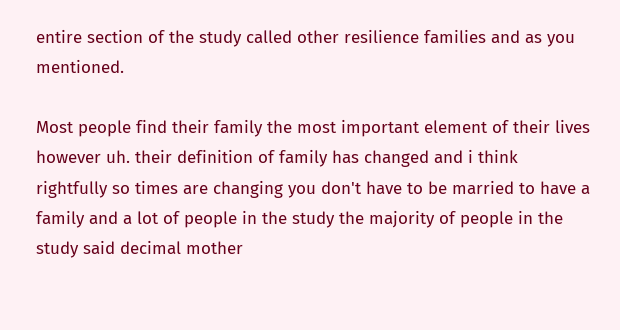entire section of the study called other resilience families and as you mentioned.

Most people find their family the most important element of their lives however uh. their definition of family has changed and i think rightfully so times are changing you don't have to be married to have a family and a lot of people in the study the majority of people in the study said decimal mother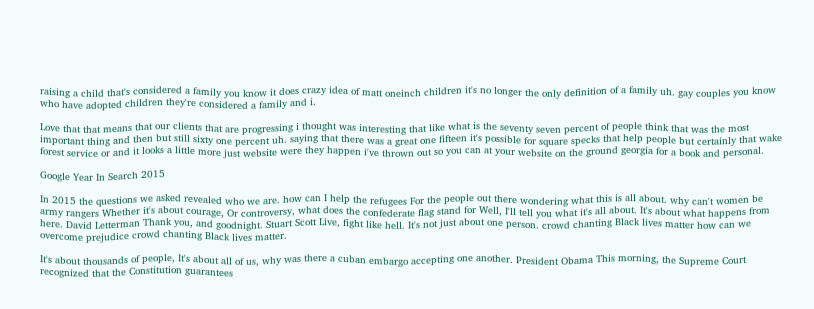raising a child that's considered a family you know it does crazy idea of matt oneinch children it's no longer the only definition of a family uh. gay couples you know who have adopted children they're considered a family and i.

Love that that means that our clients that are progressing i thought was interesting that like what is the seventy seven percent of people think that was the most important thing and then but still sixty one percent uh. saying that there was a great one fifteen it's possible for square specks that help people but certainly that wake forest service or and it looks a little more just website were they happen i've thrown out so you can at your website on the ground georgia for a book and personal.

Google Year In Search 2015

In 2015 the questions we asked revealed who we are. how can I help the refugees For the people out there wondering what this is all about. why can't women be army rangers Whether it's about courage, Or controversy, what does the confederate flag stand for Well, I'll tell you what it's all about. It's about what happens from here. David Letterman Thank you, and goodnight. Stuart Scott Live, fight like hell. It's not just about one person. crowd chanting Black lives matter how can we overcome prejudice crowd chanting Black lives matter.

It's about thousands of people, It's about all of us, why was there a cuban embargo accepting one another. President Obama This morning, the Supreme Court recognized that the Constitution guarantees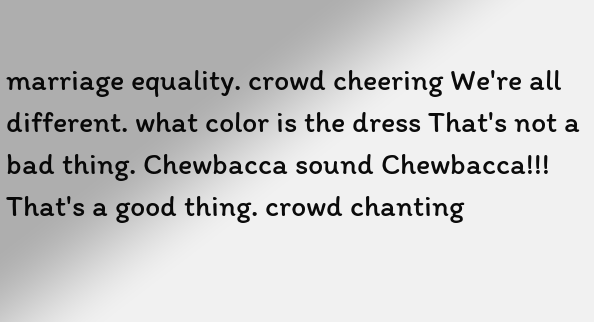marriage equality. crowd cheering We're all different. what color is the dress That's not a bad thing. Chewbacca sound Chewbacca!!! That's a good thing. crowd chanting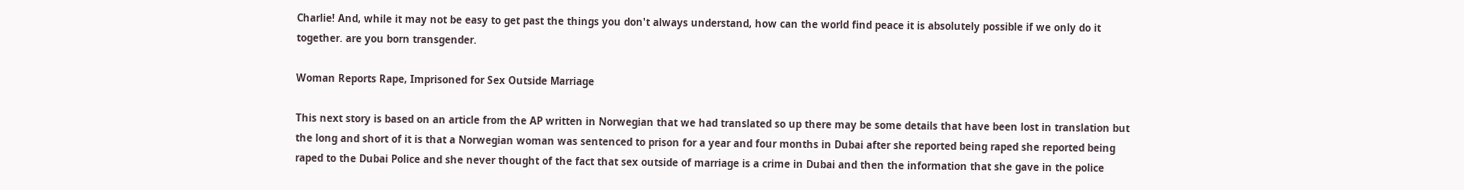Charlie! And, while it may not be easy to get past the things you don't always understand, how can the world find peace it is absolutely possible if we only do it together. are you born transgender.

Woman Reports Rape, Imprisoned for Sex Outside Marriage

This next story is based on an article from the AP written in Norwegian that we had translated so up there may be some details that have been lost in translation but the long and short of it is that a Norwegian woman was sentenced to prison for a year and four months in Dubai after she reported being raped she reported being raped to the Dubai Police and she never thought of the fact that sex outside of marriage is a crime in Dubai and then the information that she gave in the police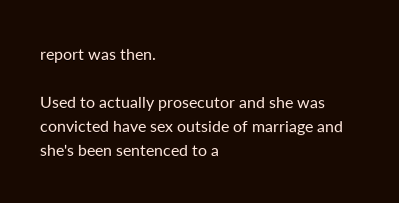report was then.

Used to actually prosecutor and she was convicted have sex outside of marriage and she's been sentenced to a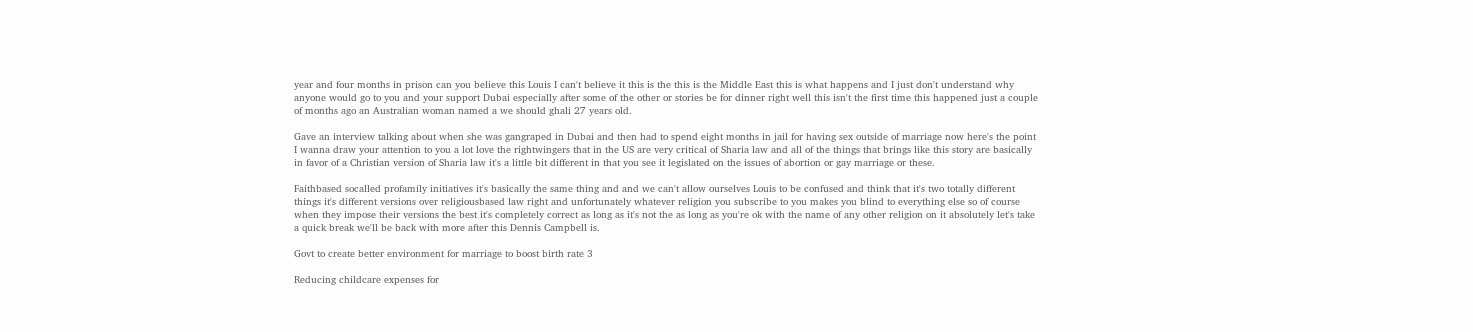year and four months in prison can you believe this Louis I can't believe it this is the this is the Middle East this is what happens and I just don't understand why anyone would go to you and your support Dubai especially after some of the other or stories be for dinner right well this isn't the first time this happened just a couple of months ago an Australian woman named a we should ghali 27 years old.

Gave an interview talking about when she was gangraped in Dubai and then had to spend eight months in jail for having sex outside of marriage now here's the point I wanna draw your attention to you a lot love the rightwingers that in the US are very critical of Sharia law and all of the things that brings like this story are basically in favor of a Christian version of Sharia law it's a little bit different in that you see it legislated on the issues of abortion or gay marriage or these.

Faithbased socalled profamily initiatives it's basically the same thing and and we can't allow ourselves Louis to be confused and think that it's two totally different things it's different versions over religiousbased law right and unfortunately whatever religion you subscribe to you makes you blind to everything else so of course when they impose their versions the best it's completely correct as long as it's not the as long as you're ok with the name of any other religion on it absolutely let's take a quick break we'll be back with more after this Dennis Campbell is.

Govt to create better environment for marriage to boost birth rate 3

Reducing childcare expenses for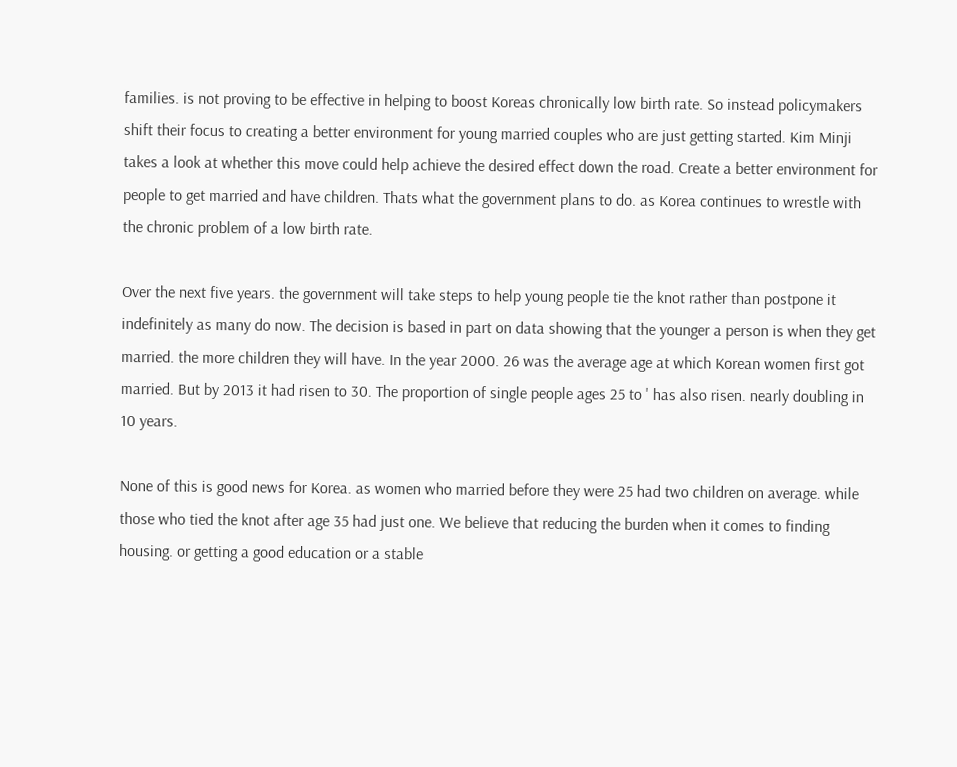families. is not proving to be effective in helping to boost Koreas chronically low birth rate. So instead policymakers shift their focus to creating a better environment for young married couples who are just getting started. Kim Minji takes a look at whether this move could help achieve the desired effect down the road. Create a better environment for people to get married and have children. Thats what the government plans to do. as Korea continues to wrestle with the chronic problem of a low birth rate.

Over the next five years. the government will take steps to help young people tie the knot rather than postpone it indefinitely as many do now. The decision is based in part on data showing that the younger a person is when they get married. the more children they will have. In the year 2000. 26 was the average age at which Korean women first got married. But by 2013 it had risen to 30. The proportion of single people ages 25 to ' has also risen. nearly doubling in 10 years.

None of this is good news for Korea. as women who married before they were 25 had two children on average. while those who tied the knot after age 35 had just one. We believe that reducing the burden when it comes to finding housing. or getting a good education or a stable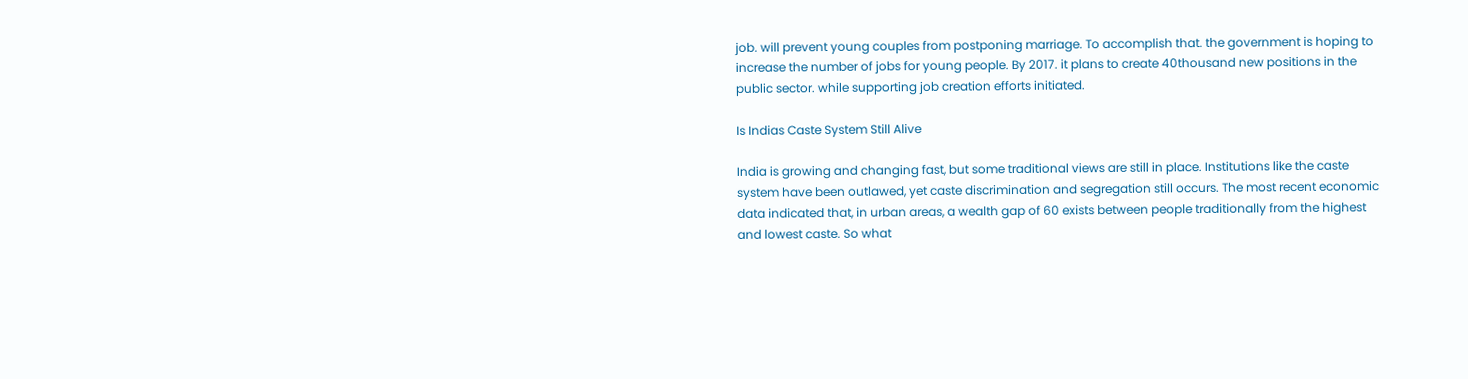job. will prevent young couples from postponing marriage. To accomplish that. the government is hoping to increase the number of jobs for young people. By 2017. it plans to create 40thousand new positions in the public sector. while supporting job creation efforts initiated.

Is Indias Caste System Still Alive

India is growing and changing fast, but some traditional views are still in place. Institutions like the caste system have been outlawed, yet caste discrimination and segregation still occurs. The most recent economic data indicated that, in urban areas, a wealth gap of 60 exists between people traditionally from the highest and lowest caste. So what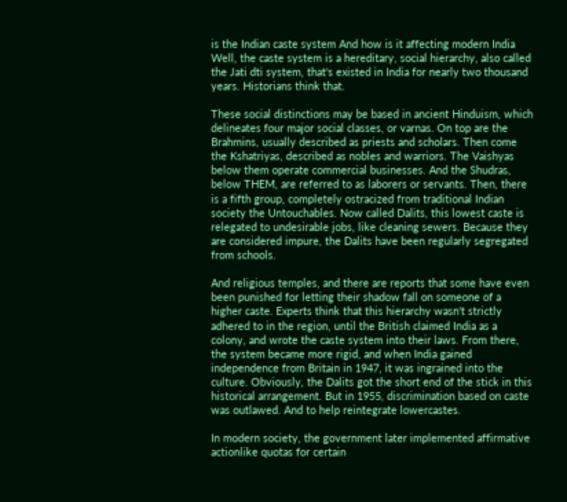is the Indian caste system And how is it affecting modern India Well, the caste system is a hereditary, social hierarchy, also called the Jati dti system, that's existed in India for nearly two thousand years. Historians think that.

These social distinctions may be based in ancient Hinduism, which delineates four major social classes, or varnas. On top are the Brahmins, usually described as priests and scholars. Then come the Kshatriyas, described as nobles and warriors. The Vaishyas below them operate commercial businesses. And the Shudras, below THEM, are referred to as laborers or servants. Then, there is a fifth group, completely ostracized from traditional Indian society the Untouchables. Now called Dalits, this lowest caste is relegated to undesirable jobs, like cleaning sewers. Because they are considered impure, the Dalits have been regularly segregated from schools.

And religious temples, and there are reports that some have even been punished for letting their shadow fall on someone of a higher caste. Experts think that this hierarchy wasn't strictly adhered to in the region, until the British claimed India as a colony, and wrote the caste system into their laws. From there, the system became more rigid, and when India gained independence from Britain in 1947, it was ingrained into the culture. Obviously, the Dalits got the short end of the stick in this historical arrangement. But in 1955, discrimination based on caste was outlawed. And to help reintegrate lowercastes.

In modern society, the government later implemented affirmative actionlike quotas for certain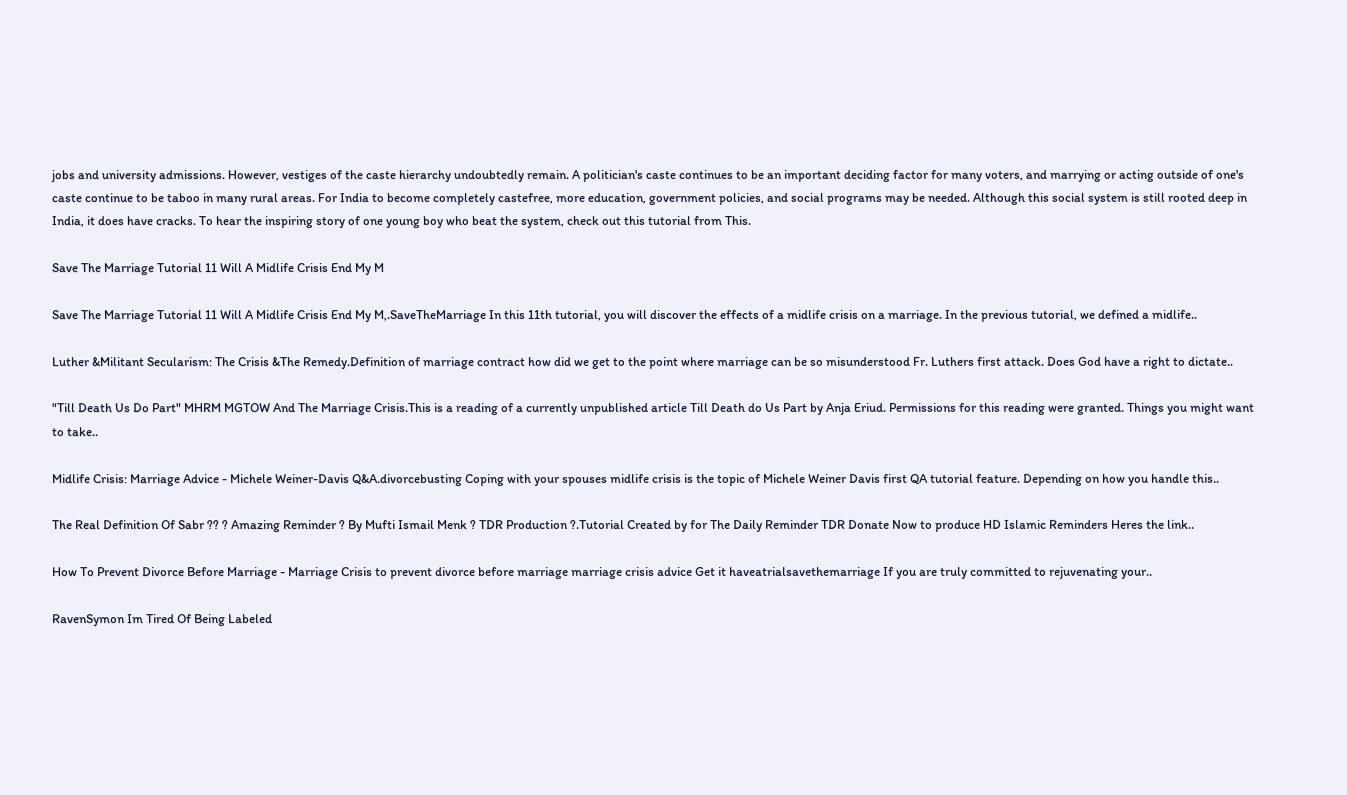jobs and university admissions. However, vestiges of the caste hierarchy undoubtedly remain. A politician's caste continues to be an important deciding factor for many voters, and marrying or acting outside of one's caste continue to be taboo in many rural areas. For India to become completely castefree, more education, government policies, and social programs may be needed. Although this social system is still rooted deep in India, it does have cracks. To hear the inspiring story of one young boy who beat the system, check out this tutorial from This.

Save The Marriage Tutorial 11 Will A Midlife Crisis End My M

Save The Marriage Tutorial 11 Will A Midlife Crisis End My M,.SaveTheMarriage In this 11th tutorial, you will discover the effects of a midlife crisis on a marriage. In the previous tutorial, we defined a midlife..

Luther &Militant Secularism: The Crisis &The Remedy.Definition of marriage contract how did we get to the point where marriage can be so misunderstood Fr. Luthers first attack. Does God have a right to dictate..

"Till Death Us Do Part" MHRM MGTOW And The Marriage Crisis.This is a reading of a currently unpublished article Till Death do Us Part by Anja Eriud. Permissions for this reading were granted. Things you might want to take..

Midlife Crisis: Marriage Advice - Michele Weiner-Davis Q&A.divorcebusting Coping with your spouses midlife crisis is the topic of Michele Weiner Davis first QA tutorial feature. Depending on how you handle this..

The Real Definition Of Sabr ?? ? Amazing Reminder ? By Mufti Ismail Menk ? TDR Production ?.Tutorial Created by for The Daily Reminder TDR Donate Now to produce HD Islamic Reminders Heres the link..

How To Prevent Divorce Before Marriage - Marriage Crisis to prevent divorce before marriage marriage crisis advice Get it haveatrialsavethemarriage If you are truly committed to rejuvenating your..

RavenSymon Im Tired Of Being Labeled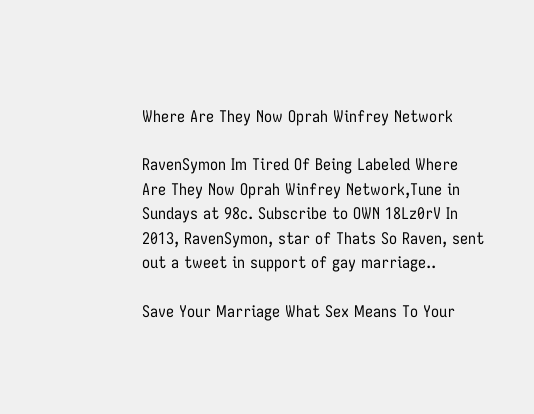Where Are They Now Oprah Winfrey Network

RavenSymon Im Tired Of Being Labeled Where Are They Now Oprah Winfrey Network,Tune in Sundays at 98c. Subscribe to OWN 18Lz0rV In 2013, RavenSymon, star of Thats So Raven, sent out a tweet in support of gay marriage..

Save Your Marriage What Sex Means To Your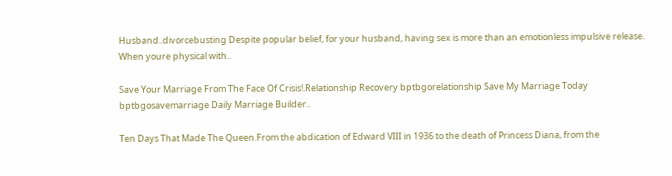Husband..divorcebusting Despite popular belief, for your husband, having sex is more than an emotionless impulsive release. When youre physical with..

Save Your Marriage From The Face Of Crisis!.Relationship Recovery bptbgorelationship Save My Marriage Today bptbgosavemarriage Daily Marriage Builder..

Ten Days That Made The Queen.From the abdication of Edward VIII in 1936 to the death of Princess Diana, from the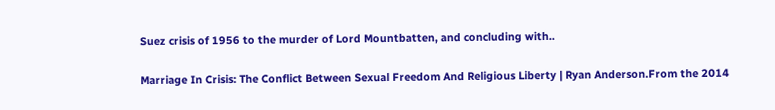Suez crisis of 1956 to the murder of Lord Mountbatten, and concluding with..

Marriage In Crisis: The Conflict Between Sexual Freedom And Religious Liberty | Ryan Anderson.From the 2014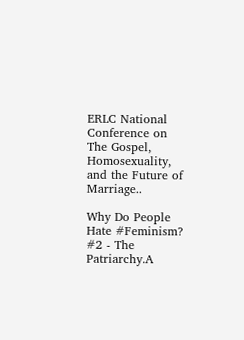ERLC National Conference on The Gospel, Homosexuality, and the Future of Marriage..

Why Do People Hate #Feminism? #2 - The Patriarchy.A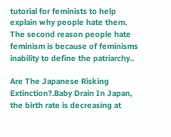tutorial for feminists to help explain why people hate them. The second reason people hate feminism is because of feminisms inability to define the patriarchy..

Are The Japanese Risking Extinction?.Baby Drain In Japan, the birth rate is decreasing at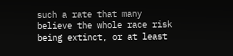such a rate that many believe the whole race risk being extinct, or at least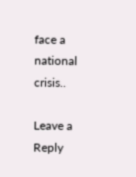face a national crisis..

Leave a Reply